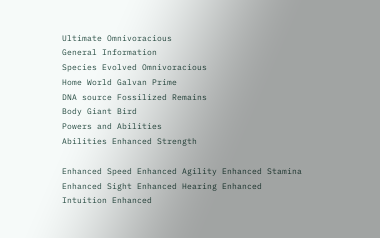Ultimate Omnivoracious
General Information
Species Evolved Omnivoracious
Home World Galvan Prime
DNA source Fossilized Remains
Body Giant Bird
Powers and Abilities
Abilities Enhanced Strength

Enhanced Speed Enhanced Agility Enhanced Stamina Enhanced Sight Enhanced Hearing Enhanced Intuition Enhanced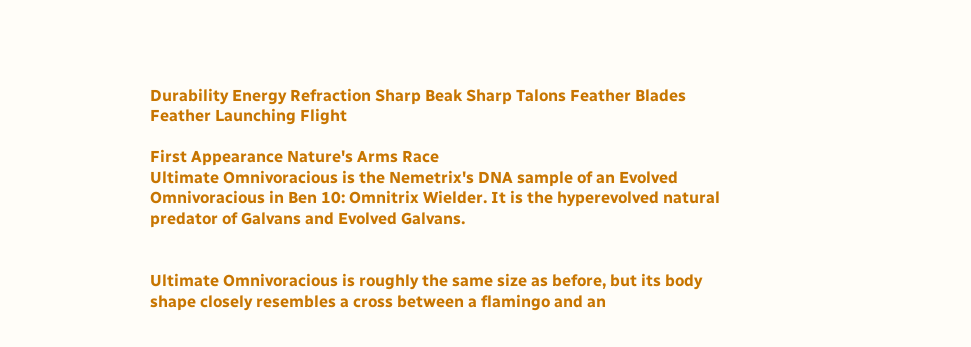Durability Energy Refraction Sharp Beak Sharp Talons Feather Blades Feather Launching Flight

First Appearance Nature's Arms Race
Ultimate Omnivoracious is the Nemetrix's DNA sample of an Evolved Omnivoracious in Ben 10: Omnitrix Wielder. It is the hyperevolved natural predator of Galvans and Evolved Galvans.


Ultimate Omnivoracious is roughly the same size as before, but its body shape closely resembles a cross between a flamingo and an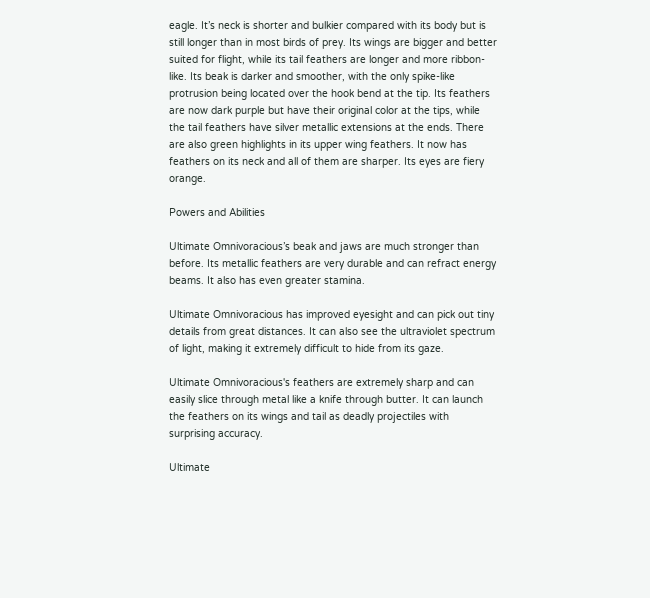eagle. It’s neck is shorter and bulkier compared with its body but is still longer than in most birds of prey. Its wings are bigger and better suited for flight, while its tail feathers are longer and more ribbon-like. Its beak is darker and smoother, with the only spike-like protrusion being located over the hook bend at the tip. Its feathers are now dark purple but have their original color at the tips, while the tail feathers have silver metallic extensions at the ends. There are also green highlights in its upper wing feathers. It now has feathers on its neck and all of them are sharper. Its eyes are fiery orange.

Powers and Abilities

Ultimate Omnivoracious’s beak and jaws are much stronger than before. Its metallic feathers are very durable and can refract energy beams. It also has even greater stamina.

Ultimate Omnivoracious has improved eyesight and can pick out tiny details from great distances. It can also see the ultraviolet spectrum of light, making it extremely difficult to hide from its gaze.

Ultimate Omnivoracious's feathers are extremely sharp and can easily slice through metal like a knife through butter. It can launch the feathers on its wings and tail as deadly projectiles with surprising accuracy.

Ultimate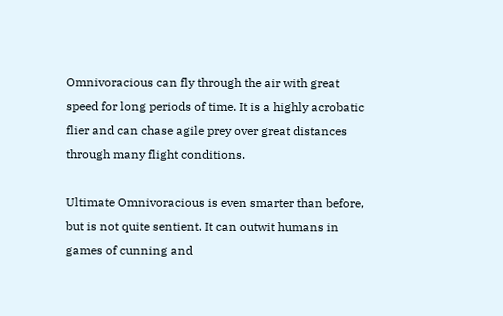Omnivoracious can fly through the air with great speed for long periods of time. It is a highly acrobatic flier and can chase agile prey over great distances through many flight conditions.

Ultimate Omnivoracious is even smarter than before, but is not quite sentient. It can outwit humans in games of cunning and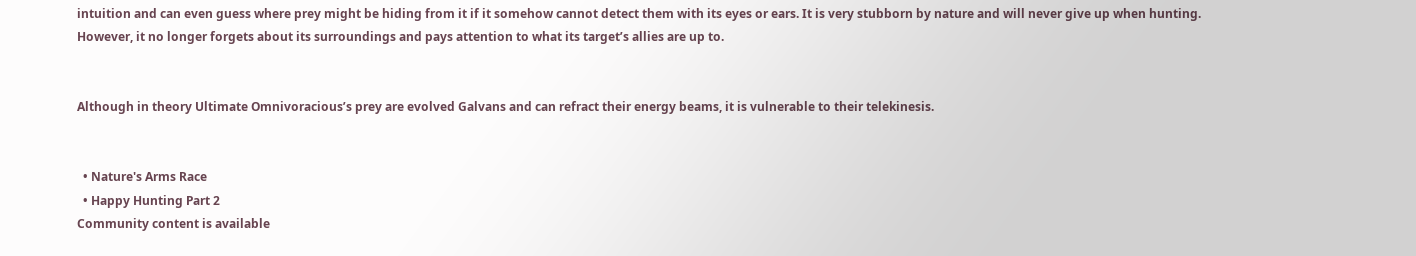intuition and can even guess where prey might be hiding from it if it somehow cannot detect them with its eyes or ears. It is very stubborn by nature and will never give up when hunting. However, it no longer forgets about its surroundings and pays attention to what its target’s allies are up to.


Although in theory Ultimate Omnivoracious’s prey are evolved Galvans and can refract their energy beams, it is vulnerable to their telekinesis.


  • Nature's Arms Race
  • Happy Hunting Part 2
Community content is available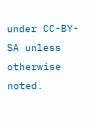under CC-BY-SA unless otherwise noted.